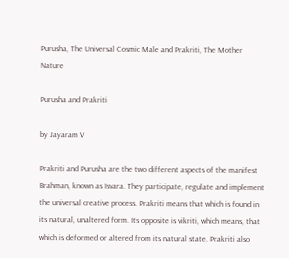Purusha, The Universal Cosmic Male and Prakriti, The Mother Nature

Purusha and Prakriti

by Jayaram V

Prakriti and Purusha are the two different aspects of the manifest Brahman, known as Isvara. They participate, regulate and implement the universal creative process. Prakriti means that which is found in its natural, unaltered form. Its opposite is vikriti, which means, that which is deformed or altered from its natural state. Prakriti also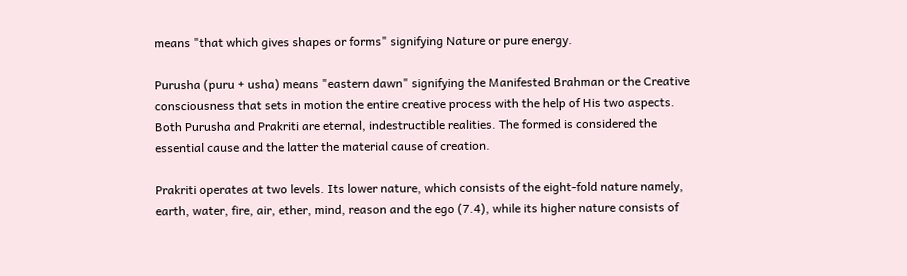means "that which gives shapes or forms" signifying Nature or pure energy.

Purusha (puru + usha) means "eastern dawn" signifying the Manifested Brahman or the Creative consciousness that sets in motion the entire creative process with the help of His two aspects. Both Purusha and Prakriti are eternal, indestructible realities. The formed is considered the essential cause and the latter the material cause of creation.

Prakriti operates at two levels. Its lower nature, which consists of the eight-fold nature namely, earth, water, fire, air, ether, mind, reason and the ego (7.4), while its higher nature consists of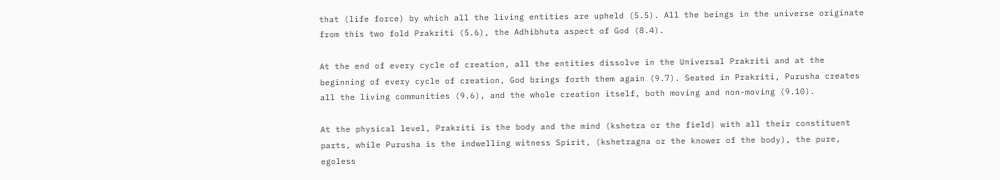that (life force) by which all the living entities are upheld (5.5). All the beings in the universe originate from this two fold Prakriti (5.6), the Adhibhuta aspect of God (8.4).

At the end of every cycle of creation, all the entities dissolve in the Universal Prakriti and at the beginning of every cycle of creation, God brings forth them again (9.7). Seated in Prakriti, Purusha creates all the living communities (9.6), and the whole creation itself, both moving and non-moving (9.10).

At the physical level, Prakriti is the body and the mind (kshetra or the field) with all their constituent parts, while Purusha is the indwelling witness Spirit, (kshetragna or the knower of the body), the pure, egoless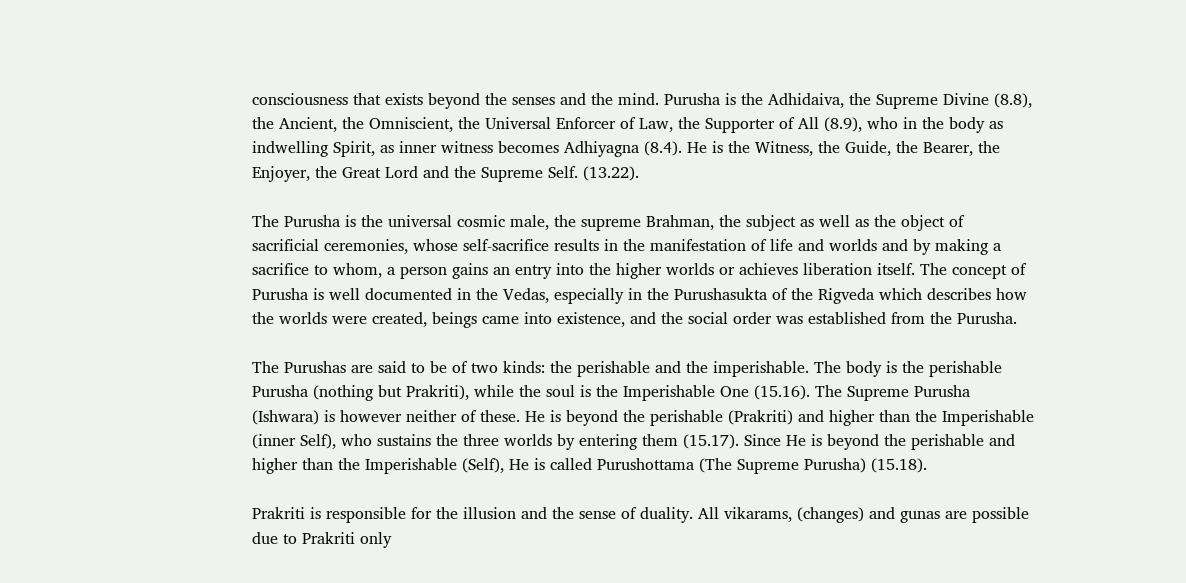consciousness that exists beyond the senses and the mind. Purusha is the Adhidaiva, the Supreme Divine (8.8), the Ancient, the Omniscient, the Universal Enforcer of Law, the Supporter of All (8.9), who in the body as indwelling Spirit, as inner witness becomes Adhiyagna (8.4). He is the Witness, the Guide, the Bearer, the Enjoyer, the Great Lord and the Supreme Self. (13.22).

The Purusha is the universal cosmic male, the supreme Brahman, the subject as well as the object of sacrificial ceremonies, whose self-sacrifice results in the manifestation of life and worlds and by making a sacrifice to whom, a person gains an entry into the higher worlds or achieves liberation itself. The concept of Purusha is well documented in the Vedas, especially in the Purushasukta of the Rigveda which describes how the worlds were created, beings came into existence, and the social order was established from the Purusha.

The Purushas are said to be of two kinds: the perishable and the imperishable. The body is the perishable Purusha (nothing but Prakriti), while the soul is the Imperishable One (15.16). The Supreme Purusha (Ishwara) is however neither of these. He is beyond the perishable (Prakriti) and higher than the Imperishable (inner Self), who sustains the three worlds by entering them (15.17). Since He is beyond the perishable and higher than the Imperishable (Self), He is called Purushottama (The Supreme Purusha) (15.18).

Prakriti is responsible for the illusion and the sense of duality. All vikarams, (changes) and gunas are possible due to Prakriti only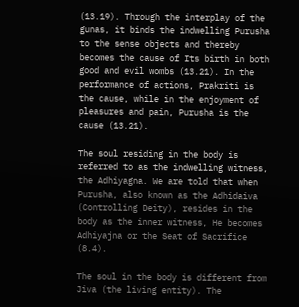(13.19). Through the interplay of the gunas, it binds the indwelling Purusha to the sense objects and thereby becomes the cause of Its birth in both good and evil wombs (13.21). In the performance of actions, Prakriti is the cause, while in the enjoyment of pleasures and pain, Purusha is the cause (13.21).

The soul residing in the body is referred to as the indwelling witness, the Adhiyagna. We are told that when Purusha, also known as the Adhidaiva (Controlling Deity), resides in the body as the inner witness, He becomes Adhiyajna or the Seat of Sacrifice (8.4).

The soul in the body is different from Jiva (the living entity). The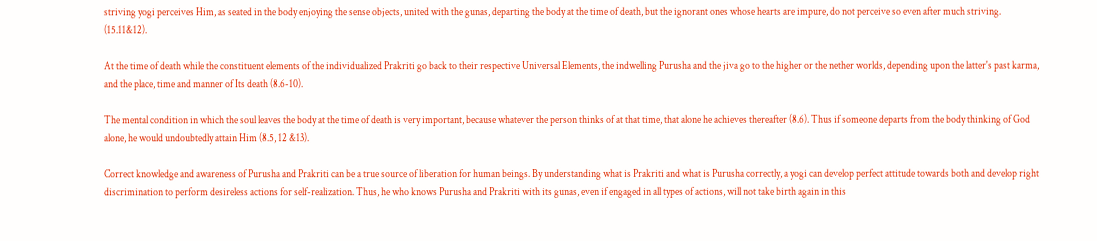striving yogi perceives Him, as seated in the body enjoying the sense objects, united with the gunas, departing the body at the time of death, but the ignorant ones whose hearts are impure, do not perceive so even after much striving. (15.11&12).

At the time of death while the constituent elements of the individualized Prakriti go back to their respective Universal Elements, the indwelling Purusha and the jiva go to the higher or the nether worlds, depending upon the latter's past karma, and the place, time and manner of Its death (8.6-10).

The mental condition in which the soul leaves the body at the time of death is very important, because whatever the person thinks of at that time, that alone he achieves thereafter (8.6). Thus if someone departs from the body thinking of God alone, he would undoubtedly attain Him (8.5, 12 &13).

Correct knowledge and awareness of Purusha and Prakriti can be a true source of liberation for human beings. By understanding what is Prakriti and what is Purusha correctly, a yogi can develop perfect attitude towards both and develop right discrimination to perform desireless actions for self-realization. Thus, he who knows Purusha and Prakriti with its gunas, even if engaged in all types of actions, will not take birth again in this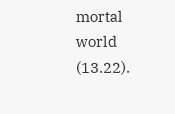mortal world (13.22).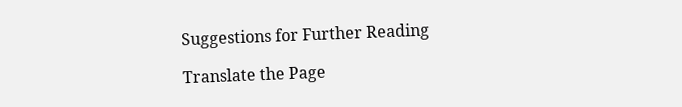Suggestions for Further Reading

Translate the Page